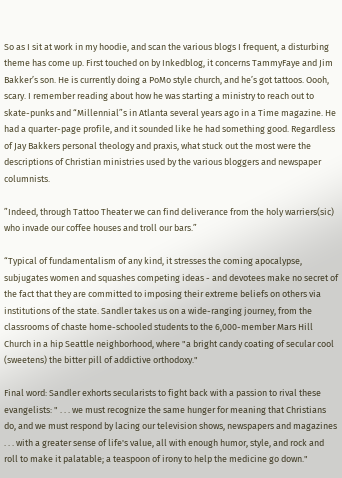So as I sit at work in my hoodie, and scan the various blogs I frequent, a disturbing theme has come up. First touched on by Inkedblog, it concerns TammyFaye and Jim Bakker’s son. He is currently doing a PoMo style church, and he’s got tattoos. Oooh, scary. I remember reading about how he was starting a ministry to reach out to skate-punks and “Millennial”s in Atlanta several years ago in a Time magazine. He had a quarter-page profile, and it sounded like he had something good. Regardless of Jay Bakkers personal theology and praxis, what stuck out the most were the descriptions of Christian ministries used by the various bloggers and newspaper columnists.

”Indeed, through Tattoo Theater we can find deliverance from the holy warriers(sic) who invade our coffee houses and troll our bars.”

“Typical of fundamentalism of any kind, it stresses the coming apocalypse, subjugates women and squashes competing ideas - and devotees make no secret of the fact that they are committed to imposing their extreme beliefs on others via institutions of the state. Sandler takes us on a wide-ranging journey, from the classrooms of chaste home-schooled students to the 6,000-member Mars Hill Church in a hip Seattle neighborhood, where "a bright candy coating of secular cool (sweetens) the bitter pill of addictive orthodoxy."

Final word: Sandler exhorts secularists to fight back with a passion to rival these evangelists: " . . . we must recognize the same hunger for meaning that Christians do, and we must respond by lacing our television shows, newspapers and magazines . . . with a greater sense of life's value, all with enough humor, style, and rock and roll to make it palatable; a teaspoon of irony to help the medicine go down."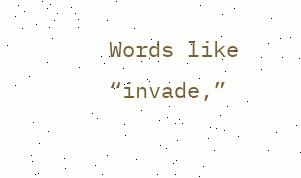Words like “invade,”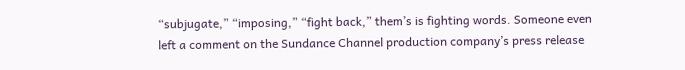“subjugate,” “imposing,” “fight back,” them’s is fighting words. Someone even left a comment on the Sundance Channel production company’s press release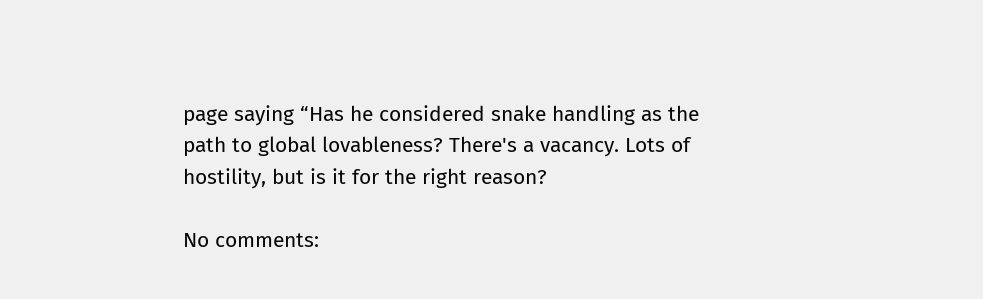page saying “Has he considered snake handling as the path to global lovableness? There's a vacancy. Lots of hostility, but is it for the right reason?

No comments: